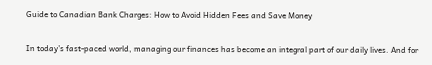Guide to Canadian Bank Charges: How to Avoid Hidden Fees and Save Money

In today’s fast-paced world, managing our finances has become an integral part of our daily lives. And for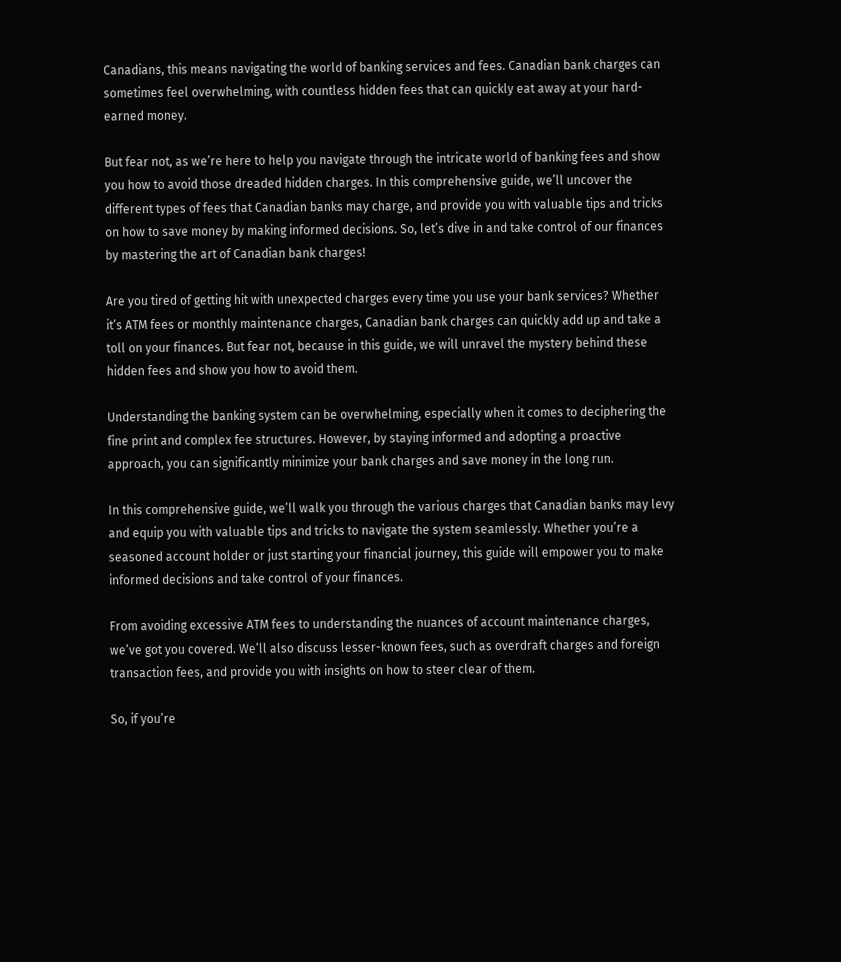Canadians, this means navigating the world of banking services and fees. Canadian bank charges can sometimes feel overwhelming, with countless hidden fees that can quickly eat away at your hard-earned money.

But fear not, as we’re here to help you navigate through the intricate world of banking fees and show you how to avoid those dreaded hidden charges. In this comprehensive guide, we’ll uncover the different types of fees that Canadian banks may charge, and provide you with valuable tips and tricks on how to save money by making informed decisions. So, let’s dive in and take control of our finances by mastering the art of Canadian bank charges!

Are you tired of getting hit with unexpected charges every time you use your bank services? Whether it’s ATM fees or monthly maintenance charges, Canadian bank charges can quickly add up and take a toll on your finances. But fear not, because in this guide, we will unravel the mystery behind these hidden fees and show you how to avoid them.

Understanding the banking system can be overwhelming, especially when it comes to deciphering the fine print and complex fee structures. However, by staying informed and adopting a proactive approach, you can significantly minimize your bank charges and save money in the long run.

In this comprehensive guide, we’ll walk you through the various charges that Canadian banks may levy and equip you with valuable tips and tricks to navigate the system seamlessly. Whether you’re a seasoned account holder or just starting your financial journey, this guide will empower you to make informed decisions and take control of your finances.

From avoiding excessive ATM fees to understanding the nuances of account maintenance charges, we’ve got you covered. We’ll also discuss lesser-known fees, such as overdraft charges and foreign transaction fees, and provide you with insights on how to steer clear of them.

So, if you’re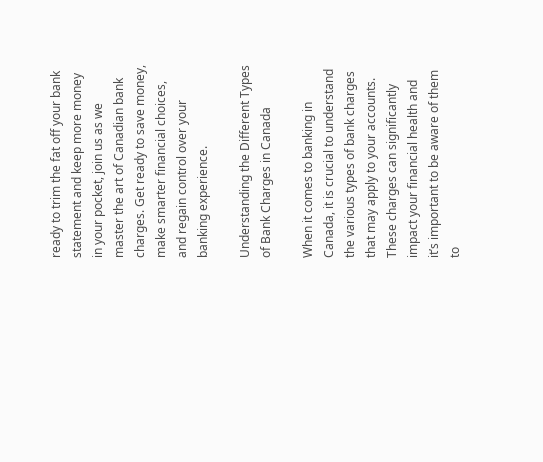ready to trim the fat off your bank statement and keep more money in your pocket, join us as we master the art of Canadian bank charges. Get ready to save money, make smarter financial choices, and regain control over your banking experience.

Understanding the Different Types of Bank Charges in Canada

When it comes to banking in Canada, it is crucial to understand the various types of bank charges that may apply to your accounts. These charges can significantly impact your financial health and it’s important to be aware of them to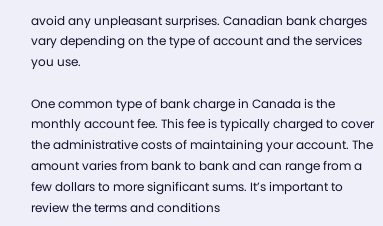avoid any unpleasant surprises. Canadian bank charges vary depending on the type of account and the services you use.

One common type of bank charge in Canada is the monthly account fee. This fee is typically charged to cover the administrative costs of maintaining your account. The amount varies from bank to bank and can range from a few dollars to more significant sums. It’s important to review the terms and conditions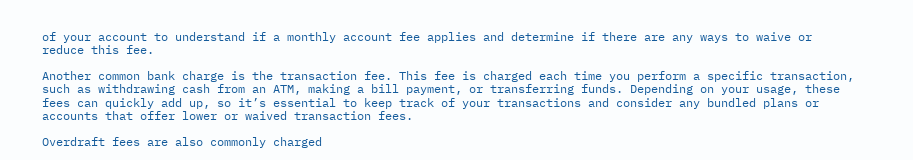of your account to understand if a monthly account fee applies and determine if there are any ways to waive or reduce this fee.

Another common bank charge is the transaction fee. This fee is charged each time you perform a specific transaction, such as withdrawing cash from an ATM, making a bill payment, or transferring funds. Depending on your usage, these fees can quickly add up, so it’s essential to keep track of your transactions and consider any bundled plans or accounts that offer lower or waived transaction fees.

Overdraft fees are also commonly charged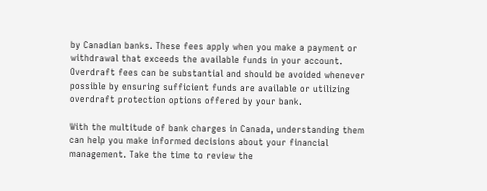by Canadian banks. These fees apply when you make a payment or withdrawal that exceeds the available funds in your account. Overdraft fees can be substantial and should be avoided whenever possible by ensuring sufficient funds are available or utilizing overdraft protection options offered by your bank.

With the multitude of bank charges in Canada, understanding them can help you make informed decisions about your financial management. Take the time to review the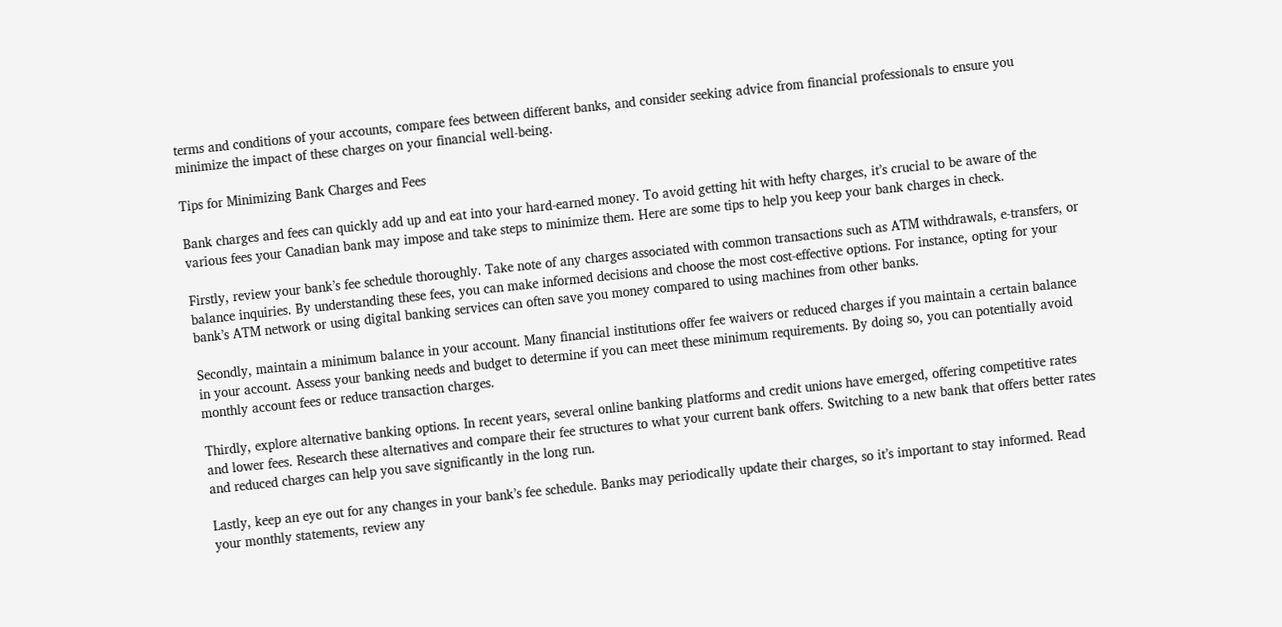terms and conditions of your accounts, compare fees between different banks, and consider seeking advice from financial professionals to ensure you minimize the impact of these charges on your financial well-being.

Tips for Minimizing Bank Charges and Fees

Bank charges and fees can quickly add up and eat into your hard-earned money. To avoid getting hit with hefty charges, it’s crucial to be aware of the various fees your Canadian bank may impose and take steps to minimize them. Here are some tips to help you keep your bank charges in check.

Firstly, review your bank’s fee schedule thoroughly. Take note of any charges associated with common transactions such as ATM withdrawals, e-transfers, or balance inquiries. By understanding these fees, you can make informed decisions and choose the most cost-effective options. For instance, opting for your bank’s ATM network or using digital banking services can often save you money compared to using machines from other banks.

Secondly, maintain a minimum balance in your account. Many financial institutions offer fee waivers or reduced charges if you maintain a certain balance in your account. Assess your banking needs and budget to determine if you can meet these minimum requirements. By doing so, you can potentially avoid monthly account fees or reduce transaction charges.

Thirdly, explore alternative banking options. In recent years, several online banking platforms and credit unions have emerged, offering competitive rates and lower fees. Research these alternatives and compare their fee structures to what your current bank offers. Switching to a new bank that offers better rates and reduced charges can help you save significantly in the long run.

Lastly, keep an eye out for any changes in your bank’s fee schedule. Banks may periodically update their charges, so it’s important to stay informed. Read your monthly statements, review any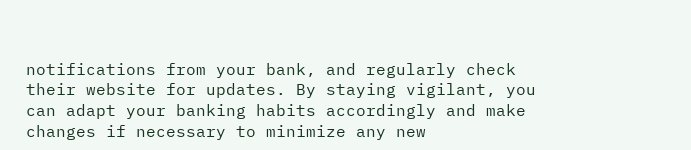notifications from your bank, and regularly check their website for updates. By staying vigilant, you can adapt your banking habits accordingly and make changes if necessary to minimize any new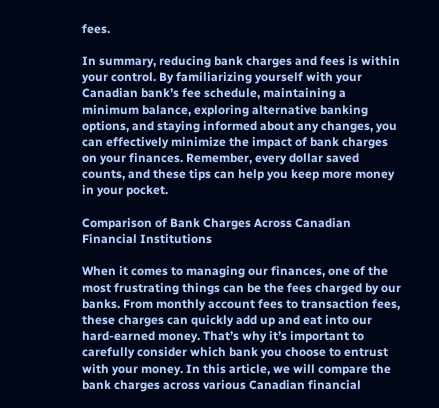fees.

In summary, reducing bank charges and fees is within your control. By familiarizing yourself with your Canadian bank’s fee schedule, maintaining a minimum balance, exploring alternative banking options, and staying informed about any changes, you can effectively minimize the impact of bank charges on your finances. Remember, every dollar saved counts, and these tips can help you keep more money in your pocket.

Comparison of Bank Charges Across Canadian Financial Institutions

When it comes to managing our finances, one of the most frustrating things can be the fees charged by our banks. From monthly account fees to transaction fees, these charges can quickly add up and eat into our hard-earned money. That’s why it’s important to carefully consider which bank you choose to entrust with your money. In this article, we will compare the bank charges across various Canadian financial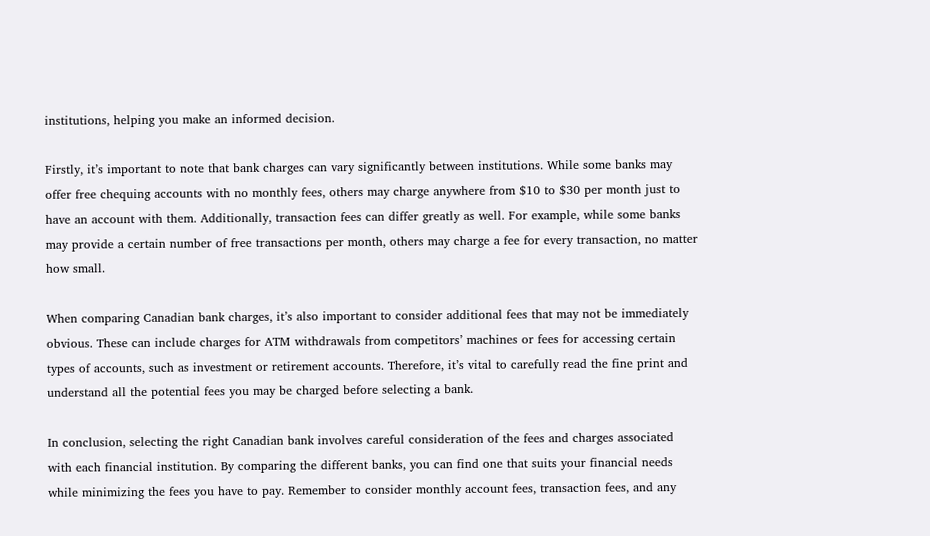institutions, helping you make an informed decision.

Firstly, it’s important to note that bank charges can vary significantly between institutions. While some banks may offer free chequing accounts with no monthly fees, others may charge anywhere from $10 to $30 per month just to have an account with them. Additionally, transaction fees can differ greatly as well. For example, while some banks may provide a certain number of free transactions per month, others may charge a fee for every transaction, no matter how small.

When comparing Canadian bank charges, it’s also important to consider additional fees that may not be immediately obvious. These can include charges for ATM withdrawals from competitors’ machines or fees for accessing certain types of accounts, such as investment or retirement accounts. Therefore, it’s vital to carefully read the fine print and understand all the potential fees you may be charged before selecting a bank.

In conclusion, selecting the right Canadian bank involves careful consideration of the fees and charges associated with each financial institution. By comparing the different banks, you can find one that suits your financial needs while minimizing the fees you have to pay. Remember to consider monthly account fees, transaction fees, and any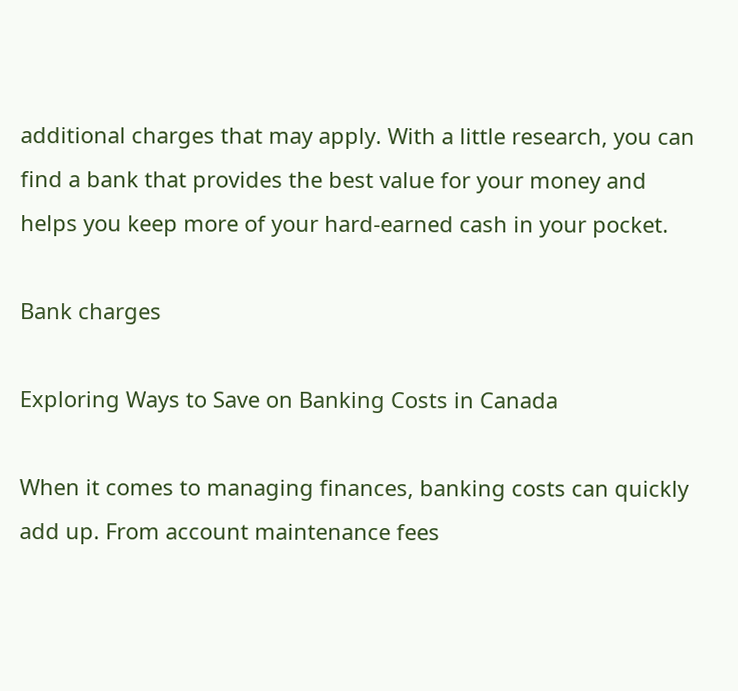additional charges that may apply. With a little research, you can find a bank that provides the best value for your money and helps you keep more of your hard-earned cash in your pocket.

Bank charges

Exploring Ways to Save on Banking Costs in Canada

When it comes to managing finances, banking costs can quickly add up. From account maintenance fees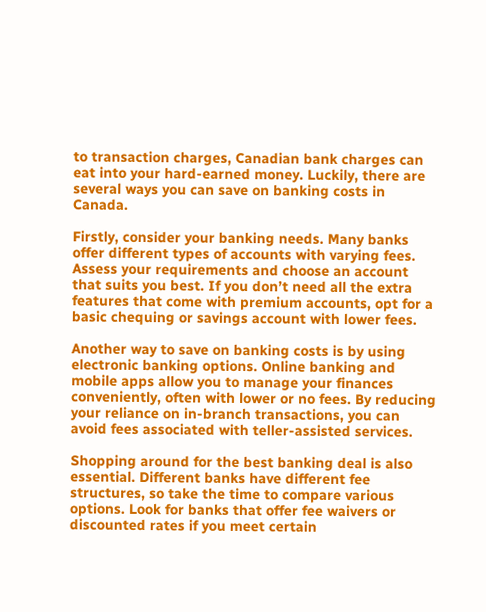to transaction charges, Canadian bank charges can eat into your hard-earned money. Luckily, there are several ways you can save on banking costs in Canada.

Firstly, consider your banking needs. Many banks offer different types of accounts with varying fees. Assess your requirements and choose an account that suits you best. If you don’t need all the extra features that come with premium accounts, opt for a basic chequing or savings account with lower fees.

Another way to save on banking costs is by using electronic banking options. Online banking and mobile apps allow you to manage your finances conveniently, often with lower or no fees. By reducing your reliance on in-branch transactions, you can avoid fees associated with teller-assisted services.

Shopping around for the best banking deal is also essential. Different banks have different fee structures, so take the time to compare various options. Look for banks that offer fee waivers or discounted rates if you meet certain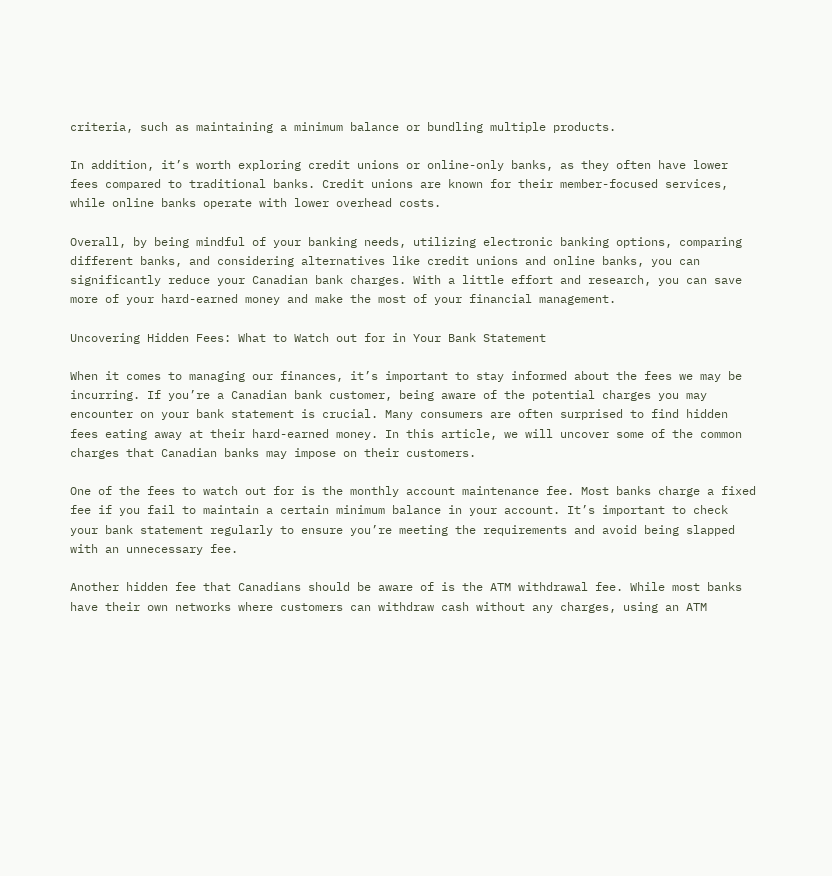criteria, such as maintaining a minimum balance or bundling multiple products.

In addition, it’s worth exploring credit unions or online-only banks, as they often have lower fees compared to traditional banks. Credit unions are known for their member-focused services, while online banks operate with lower overhead costs.

Overall, by being mindful of your banking needs, utilizing electronic banking options, comparing different banks, and considering alternatives like credit unions and online banks, you can significantly reduce your Canadian bank charges. With a little effort and research, you can save more of your hard-earned money and make the most of your financial management.

Uncovering Hidden Fees: What to Watch out for in Your Bank Statement

When it comes to managing our finances, it’s important to stay informed about the fees we may be incurring. If you’re a Canadian bank customer, being aware of the potential charges you may encounter on your bank statement is crucial. Many consumers are often surprised to find hidden fees eating away at their hard-earned money. In this article, we will uncover some of the common charges that Canadian banks may impose on their customers.

One of the fees to watch out for is the monthly account maintenance fee. Most banks charge a fixed fee if you fail to maintain a certain minimum balance in your account. It’s important to check your bank statement regularly to ensure you’re meeting the requirements and avoid being slapped with an unnecessary fee.

Another hidden fee that Canadians should be aware of is the ATM withdrawal fee. While most banks have their own networks where customers can withdraw cash without any charges, using an ATM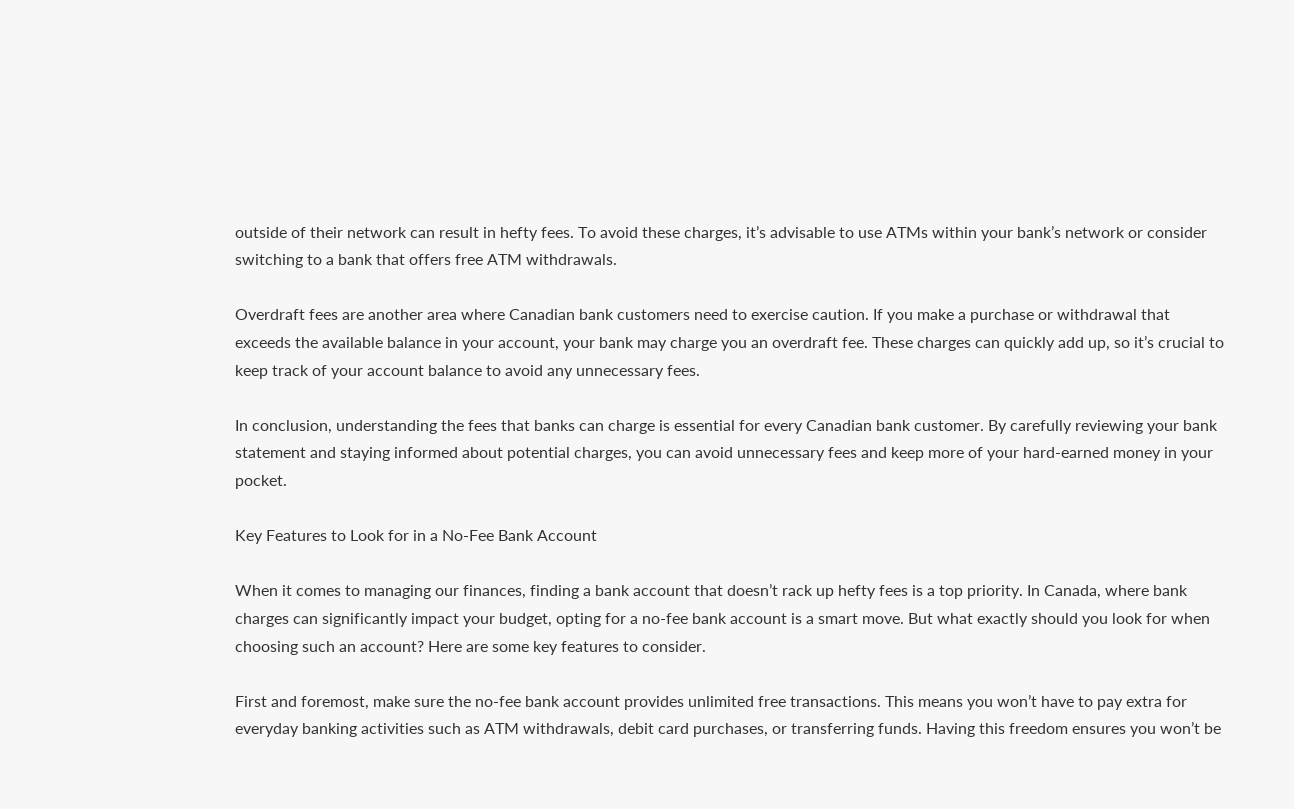outside of their network can result in hefty fees. To avoid these charges, it’s advisable to use ATMs within your bank’s network or consider switching to a bank that offers free ATM withdrawals.

Overdraft fees are another area where Canadian bank customers need to exercise caution. If you make a purchase or withdrawal that exceeds the available balance in your account, your bank may charge you an overdraft fee. These charges can quickly add up, so it’s crucial to keep track of your account balance to avoid any unnecessary fees.

In conclusion, understanding the fees that banks can charge is essential for every Canadian bank customer. By carefully reviewing your bank statement and staying informed about potential charges, you can avoid unnecessary fees and keep more of your hard-earned money in your pocket.

Key Features to Look for in a No-Fee Bank Account

When it comes to managing our finances, finding a bank account that doesn’t rack up hefty fees is a top priority. In Canada, where bank charges can significantly impact your budget, opting for a no-fee bank account is a smart move. But what exactly should you look for when choosing such an account? Here are some key features to consider.

First and foremost, make sure the no-fee bank account provides unlimited free transactions. This means you won’t have to pay extra for everyday banking activities such as ATM withdrawals, debit card purchases, or transferring funds. Having this freedom ensures you won’t be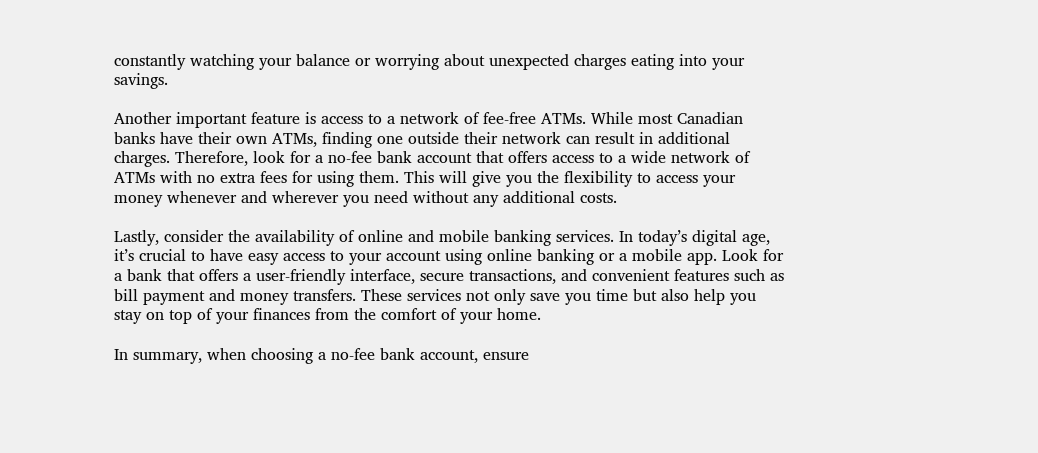constantly watching your balance or worrying about unexpected charges eating into your savings.

Another important feature is access to a network of fee-free ATMs. While most Canadian banks have their own ATMs, finding one outside their network can result in additional charges. Therefore, look for a no-fee bank account that offers access to a wide network of ATMs with no extra fees for using them. This will give you the flexibility to access your money whenever and wherever you need without any additional costs.

Lastly, consider the availability of online and mobile banking services. In today’s digital age, it’s crucial to have easy access to your account using online banking or a mobile app. Look for a bank that offers a user-friendly interface, secure transactions, and convenient features such as bill payment and money transfers. These services not only save you time but also help you stay on top of your finances from the comfort of your home.

In summary, when choosing a no-fee bank account, ensure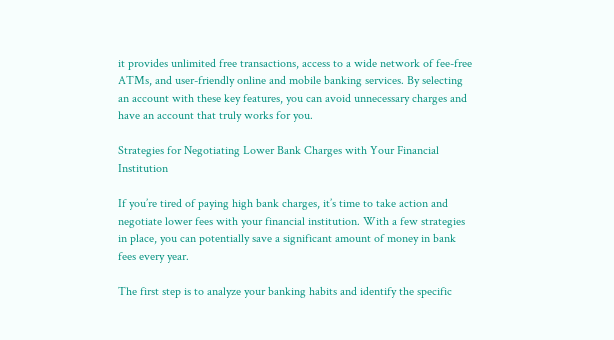it provides unlimited free transactions, access to a wide network of fee-free ATMs, and user-friendly online and mobile banking services. By selecting an account with these key features, you can avoid unnecessary charges and have an account that truly works for you.

Strategies for Negotiating Lower Bank Charges with Your Financial Institution

If you’re tired of paying high bank charges, it’s time to take action and negotiate lower fees with your financial institution. With a few strategies in place, you can potentially save a significant amount of money in bank fees every year.

The first step is to analyze your banking habits and identify the specific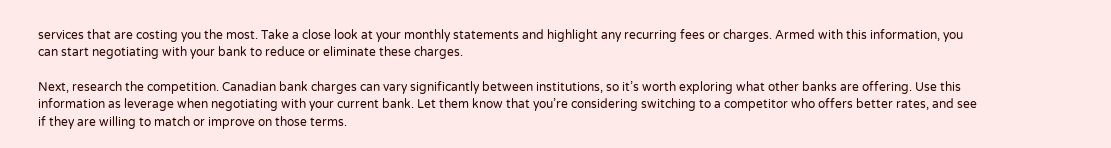services that are costing you the most. Take a close look at your monthly statements and highlight any recurring fees or charges. Armed with this information, you can start negotiating with your bank to reduce or eliminate these charges.

Next, research the competition. Canadian bank charges can vary significantly between institutions, so it’s worth exploring what other banks are offering. Use this information as leverage when negotiating with your current bank. Let them know that you’re considering switching to a competitor who offers better rates, and see if they are willing to match or improve on those terms.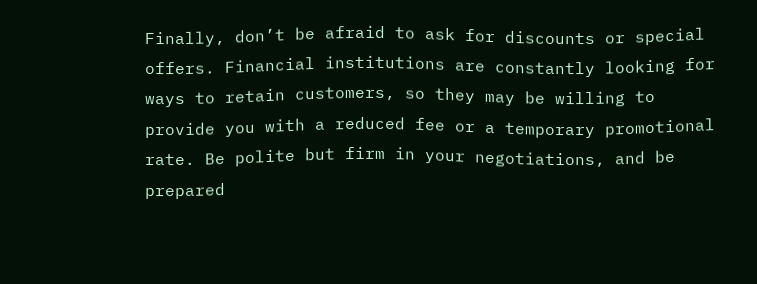Finally, don’t be afraid to ask for discounts or special offers. Financial institutions are constantly looking for ways to retain customers, so they may be willing to provide you with a reduced fee or a temporary promotional rate. Be polite but firm in your negotiations, and be prepared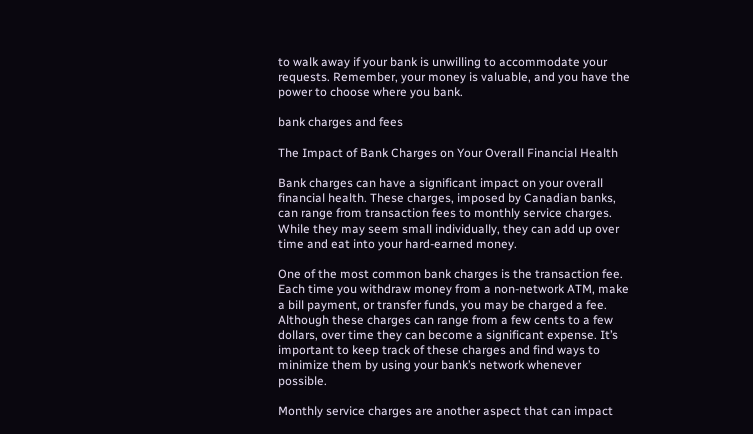to walk away if your bank is unwilling to accommodate your requests. Remember, your money is valuable, and you have the power to choose where you bank.

bank charges and fees

The Impact of Bank Charges on Your Overall Financial Health

Bank charges can have a significant impact on your overall financial health. These charges, imposed by Canadian banks, can range from transaction fees to monthly service charges. While they may seem small individually, they can add up over time and eat into your hard-earned money.

One of the most common bank charges is the transaction fee. Each time you withdraw money from a non-network ATM, make a bill payment, or transfer funds, you may be charged a fee. Although these charges can range from a few cents to a few dollars, over time they can become a significant expense. It’s important to keep track of these charges and find ways to minimize them by using your bank’s network whenever possible.

Monthly service charges are another aspect that can impact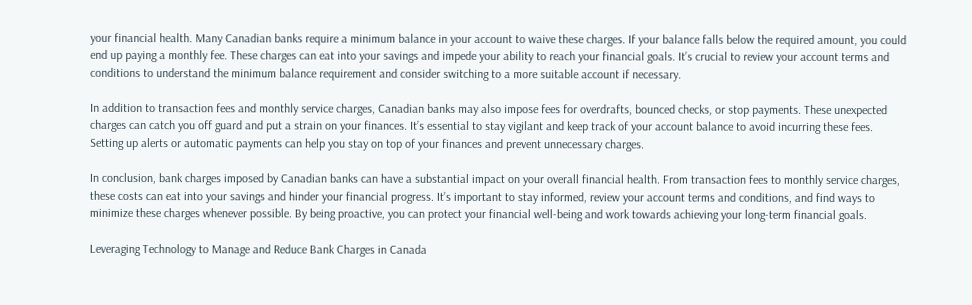your financial health. Many Canadian banks require a minimum balance in your account to waive these charges. If your balance falls below the required amount, you could end up paying a monthly fee. These charges can eat into your savings and impede your ability to reach your financial goals. It’s crucial to review your account terms and conditions to understand the minimum balance requirement and consider switching to a more suitable account if necessary.

In addition to transaction fees and monthly service charges, Canadian banks may also impose fees for overdrafts, bounced checks, or stop payments. These unexpected charges can catch you off guard and put a strain on your finances. It’s essential to stay vigilant and keep track of your account balance to avoid incurring these fees. Setting up alerts or automatic payments can help you stay on top of your finances and prevent unnecessary charges.

In conclusion, bank charges imposed by Canadian banks can have a substantial impact on your overall financial health. From transaction fees to monthly service charges, these costs can eat into your savings and hinder your financial progress. It’s important to stay informed, review your account terms and conditions, and find ways to minimize these charges whenever possible. By being proactive, you can protect your financial well-being and work towards achieving your long-term financial goals.

Leveraging Technology to Manage and Reduce Bank Charges in Canada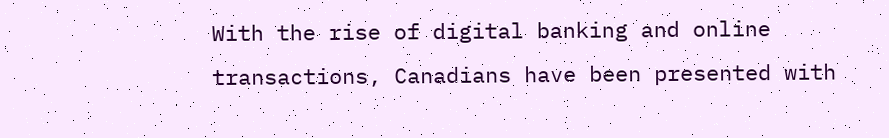With the rise of digital banking and online transactions, Canadians have been presented with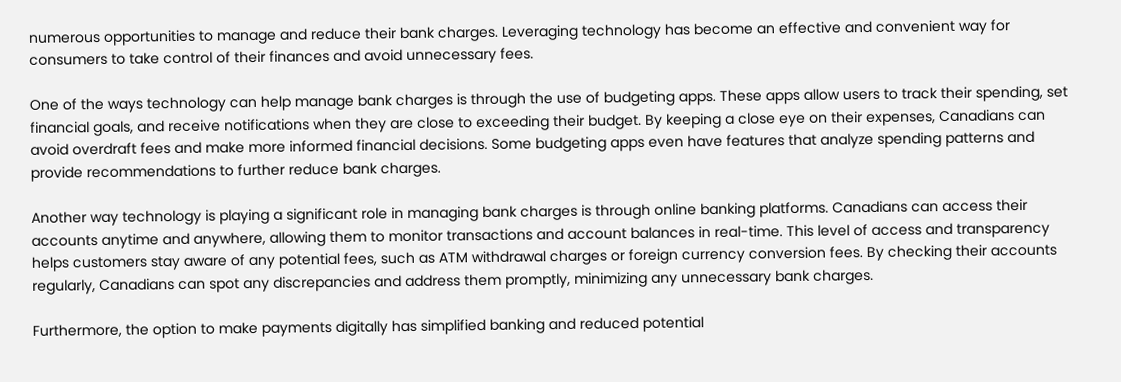numerous opportunities to manage and reduce their bank charges. Leveraging technology has become an effective and convenient way for consumers to take control of their finances and avoid unnecessary fees.

One of the ways technology can help manage bank charges is through the use of budgeting apps. These apps allow users to track their spending, set financial goals, and receive notifications when they are close to exceeding their budget. By keeping a close eye on their expenses, Canadians can avoid overdraft fees and make more informed financial decisions. Some budgeting apps even have features that analyze spending patterns and provide recommendations to further reduce bank charges.

Another way technology is playing a significant role in managing bank charges is through online banking platforms. Canadians can access their accounts anytime and anywhere, allowing them to monitor transactions and account balances in real-time. This level of access and transparency helps customers stay aware of any potential fees, such as ATM withdrawal charges or foreign currency conversion fees. By checking their accounts regularly, Canadians can spot any discrepancies and address them promptly, minimizing any unnecessary bank charges.

Furthermore, the option to make payments digitally has simplified banking and reduced potential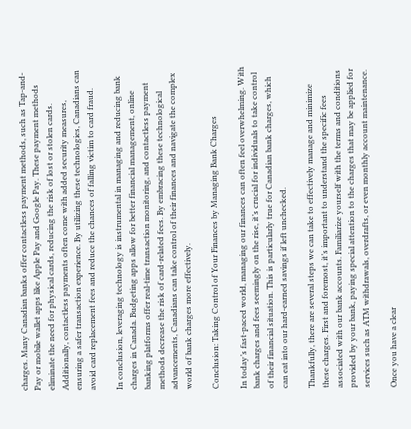charges. Many Canadian banks offer contactless payment methods, such as Tap-and-Pay or mobile wallet apps like Apple Pay and Google Pay. These payment methods eliminate the need for physical cards, reducing the risk of lost or stolen cards. Additionally, contactless payments often come with added security measures, ensuring a safer transaction experience. By utilizing these technologies, Canadians can avoid card replacement fees and reduce the chances of falling victim to card fraud.

In conclusion, leveraging technology is instrumental in managing and reducing bank charges in Canada. Budgeting apps allow for better financial management, online banking platforms offer real-time transaction monitoring, and contactless payment methods decrease the risk of card-related fees. By embracing these technological advancements, Canadians can take control of their finances and navigate the complex world of bank charges more effectively.

Conclusion: Taking Control of Your Finances by Managing Bank Charges

In today’s fast-paced world, managing our finances can often feel overwhelming. With bank charges and fees seemingly on the rise, it’s crucial for individuals to take control of their financial situation. This is particularly true for Canadian bank charges, which can eat into our hard-earned savings if left unchecked.

Thankfully, there are several steps we can take to effectively manage and minimize these charges. First and foremost, it’s important to understand the specific fees associated with our bank accounts. Familiarize yourself with the terms and conditions provided by your bank, paying special attention to the charges that may be applied for services such as ATM withdrawals, overdrafts, or even monthly account maintenance.

Once you have a clear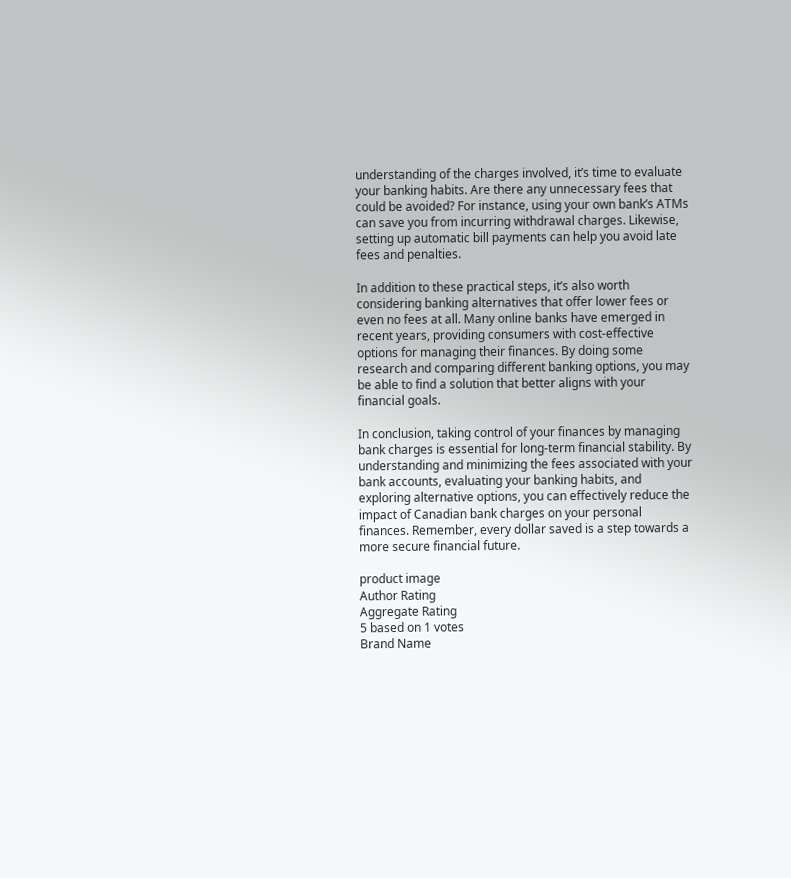understanding of the charges involved, it’s time to evaluate your banking habits. Are there any unnecessary fees that could be avoided? For instance, using your own bank’s ATMs can save you from incurring withdrawal charges. Likewise, setting up automatic bill payments can help you avoid late fees and penalties.

In addition to these practical steps, it’s also worth considering banking alternatives that offer lower fees or even no fees at all. Many online banks have emerged in recent years, providing consumers with cost-effective options for managing their finances. By doing some research and comparing different banking options, you may be able to find a solution that better aligns with your financial goals.

In conclusion, taking control of your finances by managing bank charges is essential for long-term financial stability. By understanding and minimizing the fees associated with your bank accounts, evaluating your banking habits, and exploring alternative options, you can effectively reduce the impact of Canadian bank charges on your personal finances. Remember, every dollar saved is a step towards a more secure financial future.

product image
Author Rating
Aggregate Rating
5 based on 1 votes
Brand Name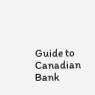Guide to Canadian Bank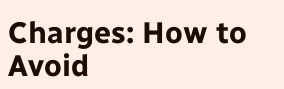Charges: How to Avoid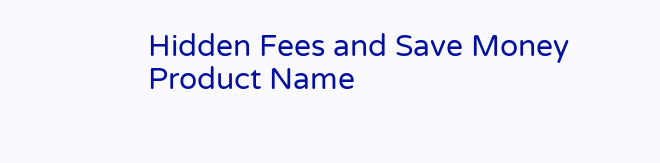Hidden Fees and Save Money
Product Name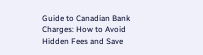Guide to Canadian Bank Charges: How to Avoid Hidden Fees and Save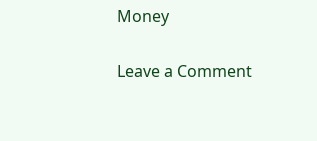Money

Leave a Comment